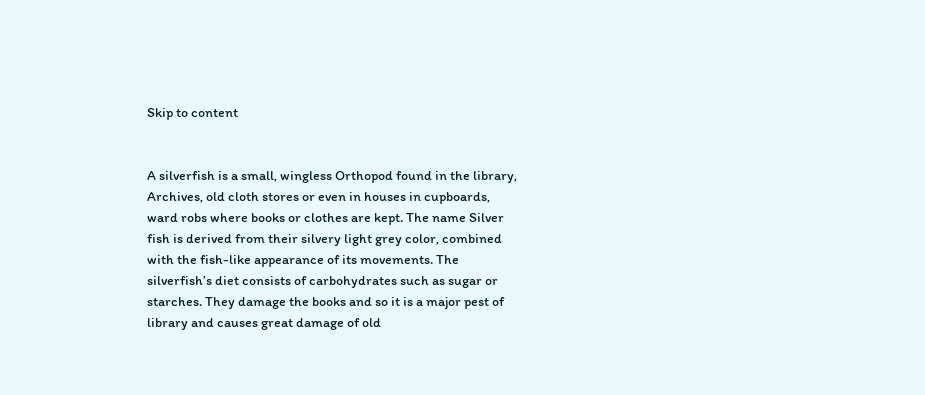Skip to content


A silverfish is a small, wingless Orthopod found in the library, Archives, old cloth stores or even in houses in cupboards, ward robs where books or clothes are kept. The name Silver fish is derived from their silvery light grey color, combined with the fish-like appearance of its movements. The silverfish’s diet consists of carbohydrates such as sugar or starches. They damage the books and so it is a major pest of library and causes great damage of old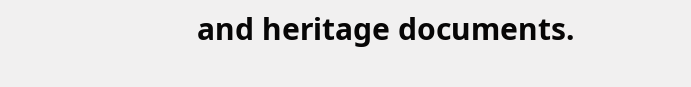and heritage documents.